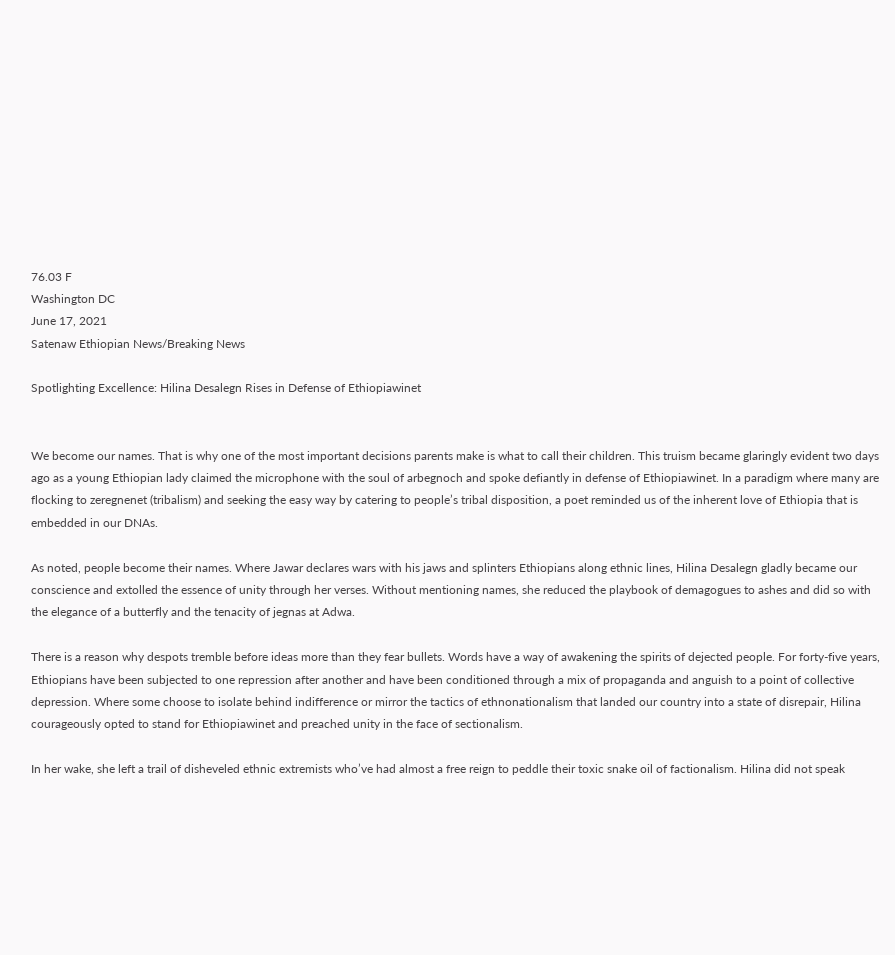76.03 F
Washington DC
June 17, 2021
Satenaw Ethiopian News/Breaking News

Spotlighting Excellence: Hilina Desalegn Rises in Defense of Ethiopiawinet


We become our names. That is why one of the most important decisions parents make is what to call their children. This truism became glaringly evident two days ago as a young Ethiopian lady claimed the microphone with the soul of arbegnoch and spoke defiantly in defense of Ethiopiawinet. In a paradigm where many are flocking to zeregnenet (tribalism) and seeking the easy way by catering to people’s tribal disposition, a poet reminded us of the inherent love of Ethiopia that is embedded in our DNAs.

As noted, people become their names. Where Jawar declares wars with his jaws and splinters Ethiopians along ethnic lines, Hilina Desalegn gladly became our conscience and extolled the essence of unity through her verses. Without mentioning names, she reduced the playbook of demagogues to ashes and did so with the elegance of a butterfly and the tenacity of jegnas at Adwa.

There is a reason why despots tremble before ideas more than they fear bullets. Words have a way of awakening the spirits of dejected people. For forty-five years, Ethiopians have been subjected to one repression after another and have been conditioned through a mix of propaganda and anguish to a point of collective depression. Where some choose to isolate behind indifference or mirror the tactics of ethnonationalism that landed our country into a state of disrepair, Hilina courageously opted to stand for Ethiopiawinet and preached unity in the face of sectionalism.

In her wake, she left a trail of disheveled ethnic extremists who’ve had almost a free reign to peddle their toxic snake oil of factionalism. Hilina did not speak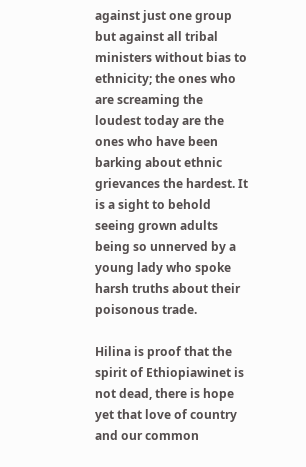against just one group but against all tribal ministers without bias to ethnicity; the ones who are screaming the loudest today are the ones who have been barking about ethnic grievances the hardest. It is a sight to behold seeing grown adults being so unnerved by a young lady who spoke harsh truths about their poisonous trade.

Hilina is proof that the spirit of Ethiopiawinet is not dead, there is hope yet that love of country and our common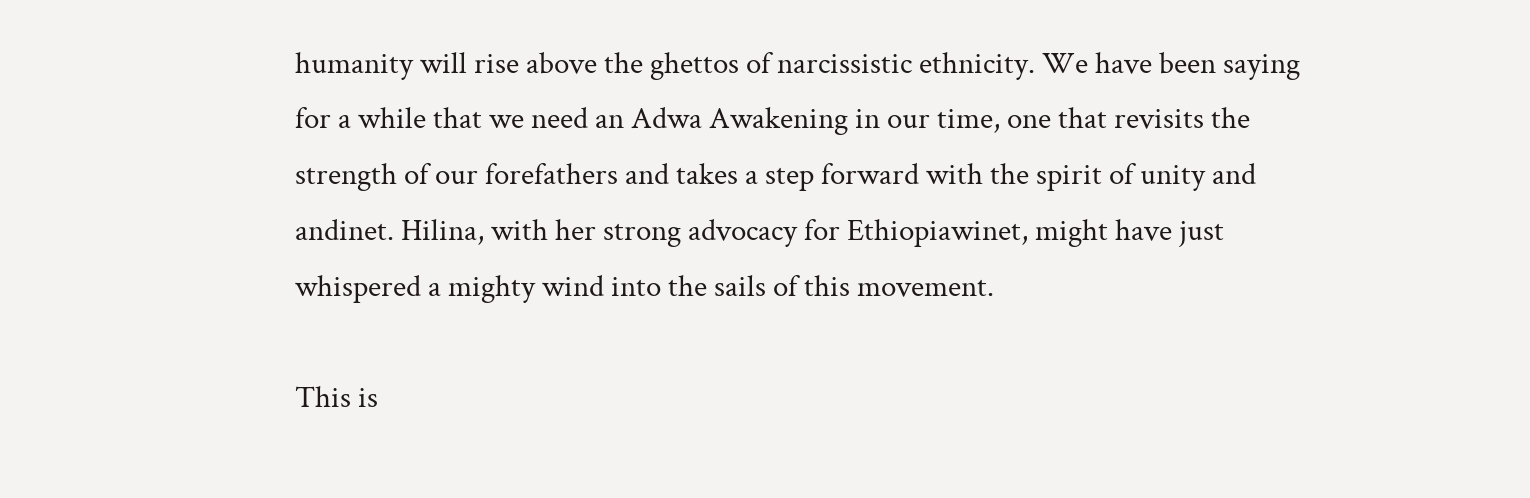humanity will rise above the ghettos of narcissistic ethnicity. We have been saying for a while that we need an Adwa Awakening in our time, one that revisits the strength of our forefathers and takes a step forward with the spirit of unity and andinet. Hilina, with her strong advocacy for Ethiopiawinet, might have just whispered a mighty wind into the sails of this movement.

This is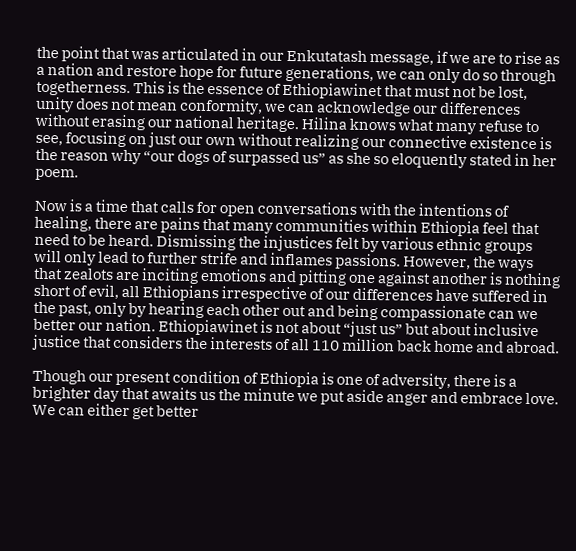the point that was articulated in our Enkutatash message, if we are to rise as a nation and restore hope for future generations, we can only do so through togetherness. This is the essence of Ethiopiawinet that must not be lost, unity does not mean conformity, we can acknowledge our differences without erasing our national heritage. Hilina knows what many refuse to see, focusing on just our own without realizing our connective existence is the reason why “our dogs of surpassed us” as she so eloquently stated in her poem.

Now is a time that calls for open conversations with the intentions of healing, there are pains that many communities within Ethiopia feel that need to be heard. Dismissing the injustices felt by various ethnic groups will only lead to further strife and inflames passions. However, the ways that zealots are inciting emotions and pitting one against another is nothing short of evil, all Ethiopians irrespective of our differences have suffered in the past, only by hearing each other out and being compassionate can we better our nation. Ethiopiawinet is not about “just us” but about inclusive justice that considers the interests of all 110 million back home and abroad.

Though our present condition of Ethiopia is one of adversity, there is a brighter day that awaits us the minute we put aside anger and embrace love. We can either get better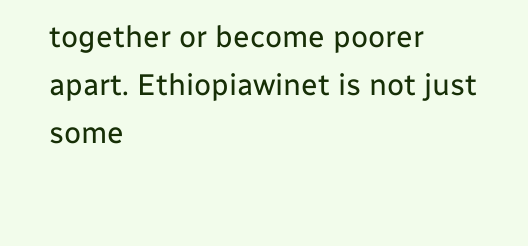together or become poorer apart. Ethiopiawinet is not just some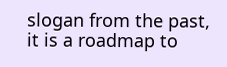slogan from the past, it is a roadmap to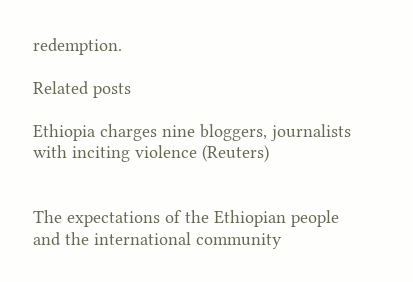redemption.

Related posts

Ethiopia charges nine bloggers, journalists with inciting violence (Reuters)


The expectations of the Ethiopian people and the international community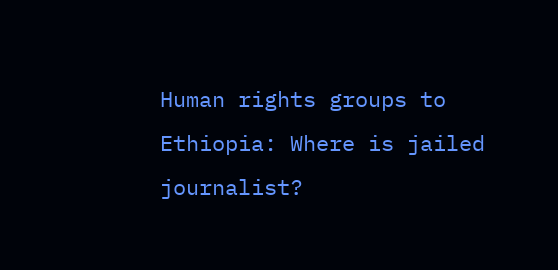Human rights groups to Ethiopia: Where is jailed journalist?